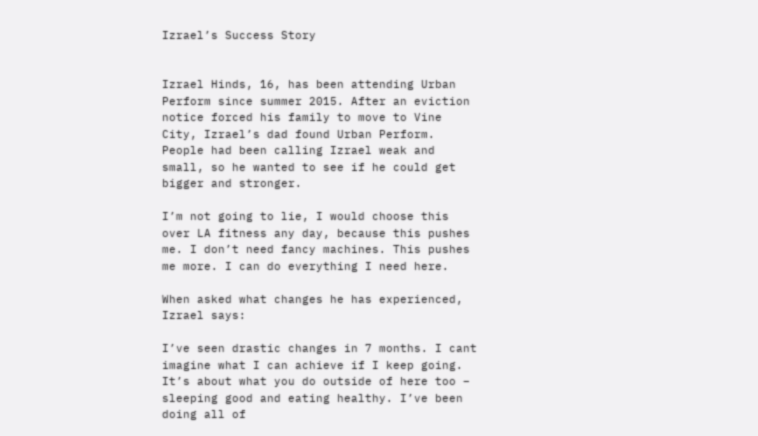Izrael’s Success Story


Izrael Hinds, 16, has been attending Urban Perform since summer 2015. After an eviction notice forced his family to move to Vine City, Izrael’s dad found Urban Perform. People had been calling Izrael weak and small, so he wanted to see if he could get bigger and stronger.

I’m not going to lie, I would choose this over LA fitness any day, because this pushes me. I don’t need fancy machines. This pushes me more. I can do everything I need here.

When asked what changes he has experienced, Izrael says:

I’ve seen drastic changes in 7 months. I cant imagine what I can achieve if I keep going. It’s about what you do outside of here too – sleeping good and eating healthy. I’ve been doing all of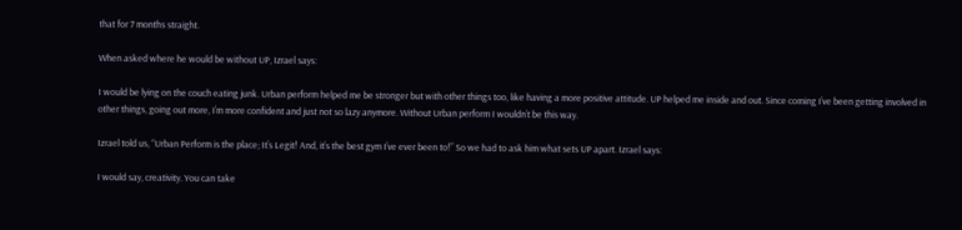that for 7 months straight.

When asked where he would be without UP, Izrael says:

I would be lying on the couch eating junk. Urban perform helped me be stronger but with other things too, like having a more positive attitude. UP helped me inside and out. Since coming I’ve been getting involved in other things, going out more, I’m more confident and just not so lazy anymore. Without Urban perform I wouldn’t be this way.

Izrael told us, “Urban Perform is the place; It’s Legit! And, it’s the best gym I’ve ever been to!” So we had to ask him what sets UP apart. Izrael says:

I would say, creativity. You can take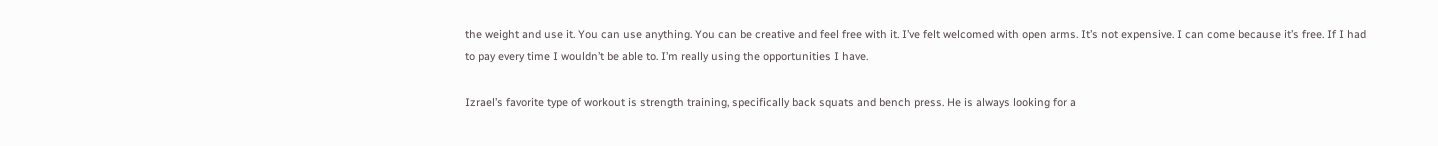the weight and use it. You can use anything. You can be creative and feel free with it. I’ve felt welcomed with open arms. It’s not expensive. I can come because it’s free. If I had to pay every time I wouldn’t be able to. I’m really using the opportunities I have.

Izrael’s favorite type of workout is strength training, specifically back squats and bench press. He is always looking for a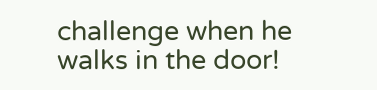challenge when he walks in the door!